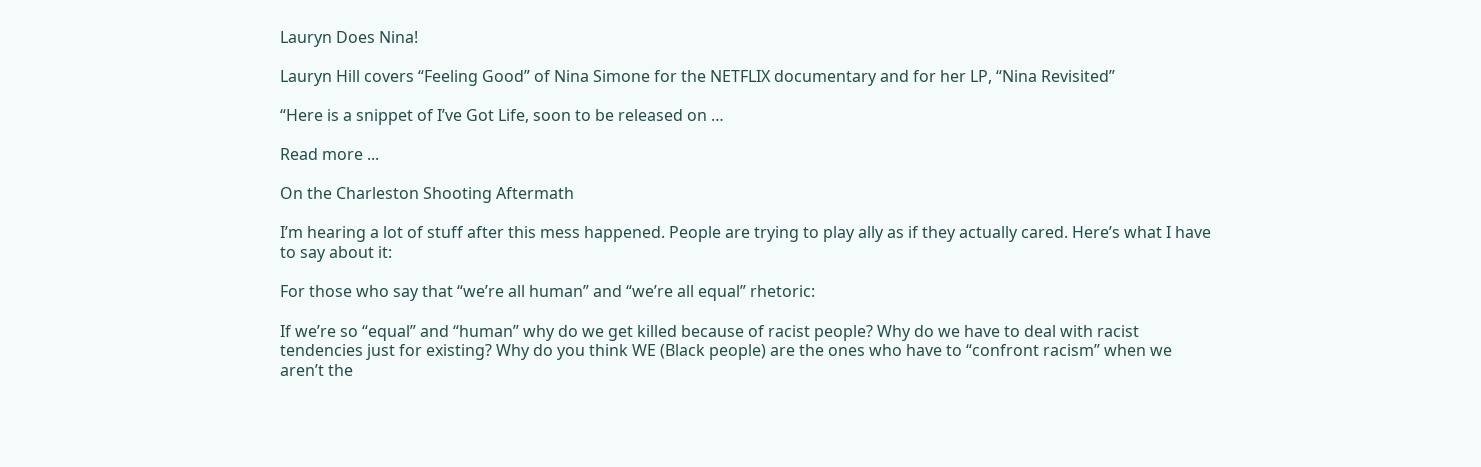Lauryn Does Nina!

Lauryn Hill covers “Feeling Good” of Nina Simone for the NETFLIX documentary and for her LP, “Nina Revisited”

“Here is a snippet of I’ve Got Life, soon to be released on …

Read more ...

On the Charleston Shooting Aftermath

I’m hearing a lot of stuff after this mess happened. People are trying to play ally as if they actually cared. Here’s what I have to say about it:

For those who say that “we’re all human” and “we’re all equal” rhetoric:

If we’re so “equal” and “human” why do we get killed because of racist people? Why do we have to deal with racist tendencies just for existing? Why do you think WE (Black people) are the ones who have to “confront racism” when we aren’t the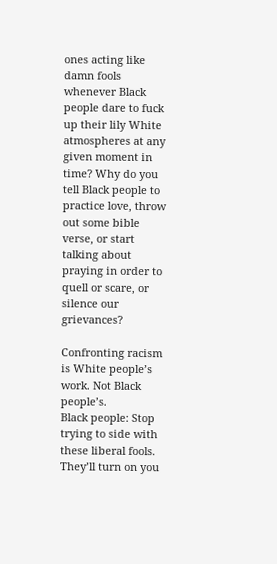ones acting like damn fools whenever Black people dare to fuck up their lily White atmospheres at any given moment in time? Why do you tell Black people to practice love, throw out some bible verse, or start talking about praying in order to quell or scare, or silence our grievances?

Confronting racism is White people’s work. Not Black people’s.
Black people: Stop trying to side with these liberal fools. They’ll turn on you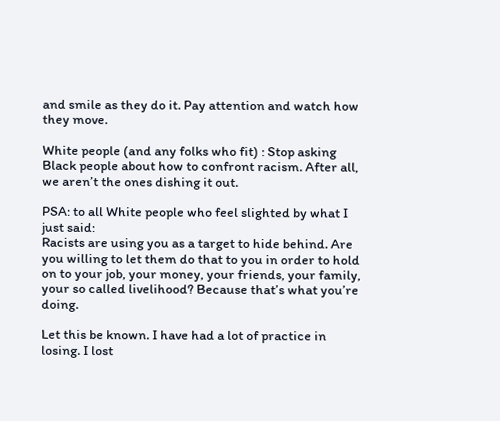and smile as they do it. Pay attention and watch how they move.

White people (and any folks who fit) : Stop asking Black people about how to confront racism. After all, we aren’t the ones dishing it out.

PSA: to all White people who feel slighted by what I just said:
Racists are using you as a target to hide behind. Are you willing to let them do that to you in order to hold on to your job, your money, your friends, your family, your so called livelihood? Because that’s what you’re doing.

Let this be known. I have had a lot of practice in losing. I lost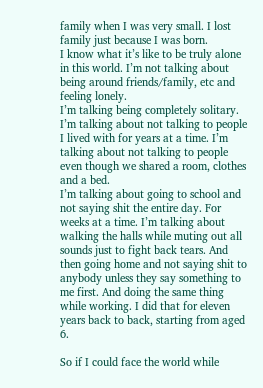family when I was very small. I lost family just because I was born.
I know what it’s like to be truly alone in this world. I’m not talking about being around friends/family, etc and feeling lonely.
I’m talking being completely solitary. I’m talking about not talking to people I lived with for years at a time. I’m talking about not talking to people even though we shared a room, clothes and a bed.
I’m talking about going to school and not saying shit the entire day. For weeks at a time. I’m talking about walking the halls while muting out all sounds just to fight back tears. And then going home and not saying shit to anybody unless they say something to me first. And doing the same thing while working. I did that for eleven years back to back, starting from aged 6.

So if I could face the world while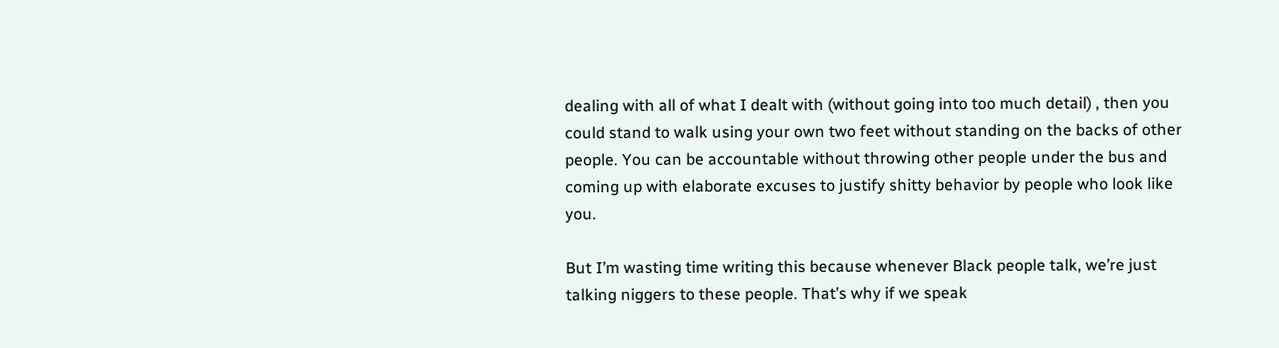dealing with all of what I dealt with (without going into too much detail) , then you could stand to walk using your own two feet without standing on the backs of other people. You can be accountable without throwing other people under the bus and coming up with elaborate excuses to justify shitty behavior by people who look like you.

But I’m wasting time writing this because whenever Black people talk, we’re just talking niggers to these people. That’s why if we speak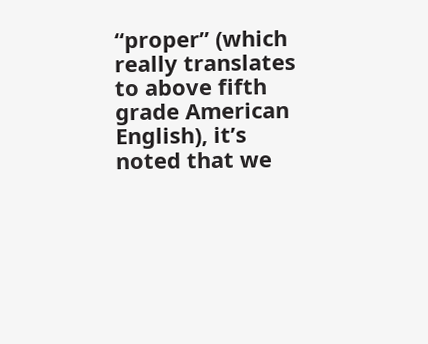“proper” (which really translates to above fifth grade American English), it’s noted that we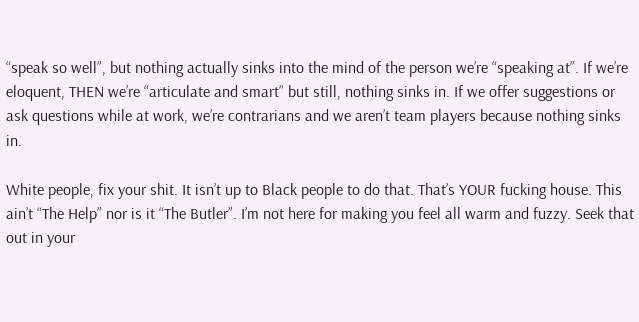“speak so well”, but nothing actually sinks into the mind of the person we’re “speaking at”. If we’re eloquent, THEN we’re “articulate and smart” but still, nothing sinks in. If we offer suggestions or ask questions while at work, we’re contrarians and we aren’t team players because nothing sinks in.

White people, fix your shit. It isn’t up to Black people to do that. That’s YOUR fucking house. This ain’t “The Help” nor is it “The Butler”. I’m not here for making you feel all warm and fuzzy. Seek that out in your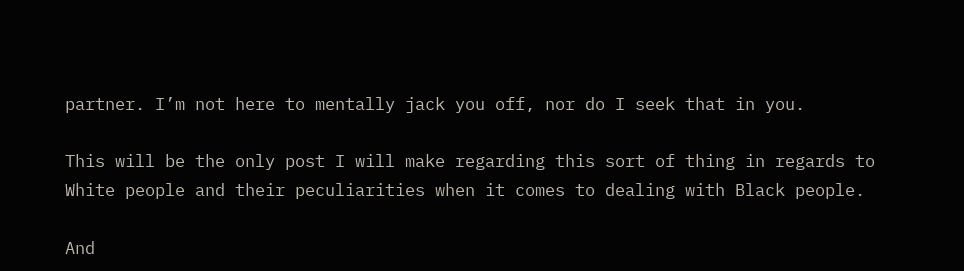partner. I’m not here to mentally jack you off, nor do I seek that in you.

This will be the only post I will make regarding this sort of thing in regards to White people and their peculiarities when it comes to dealing with Black people.

And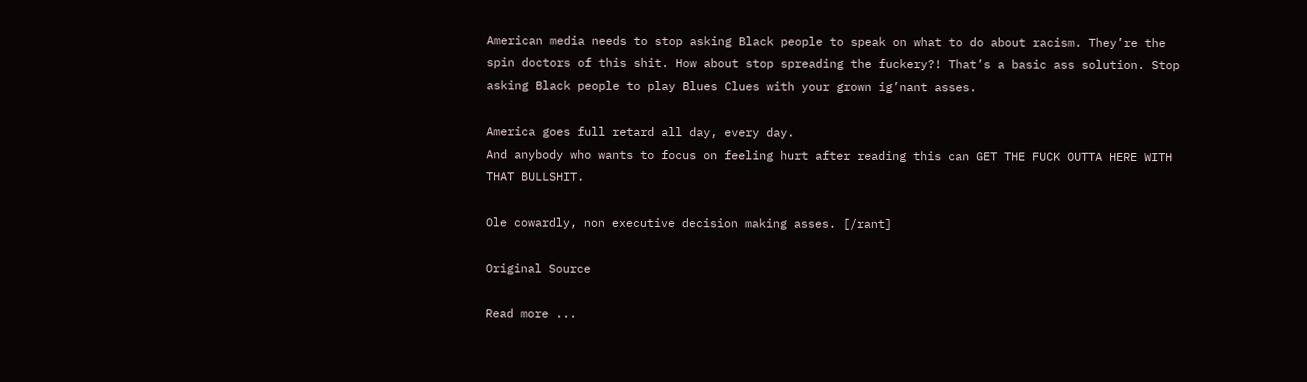American media needs to stop asking Black people to speak on what to do about racism. They’re the spin doctors of this shit. How about stop spreading the fuckery?! That’s a basic ass solution. Stop asking Black people to play Blues Clues with your grown ig’nant asses.

America goes full retard all day, every day.
And anybody who wants to focus on feeling hurt after reading this can GET THE FUCK OUTTA HERE WITH THAT BULLSHIT.

Ole cowardly, non executive decision making asses. [/rant]

Original Source

Read more ...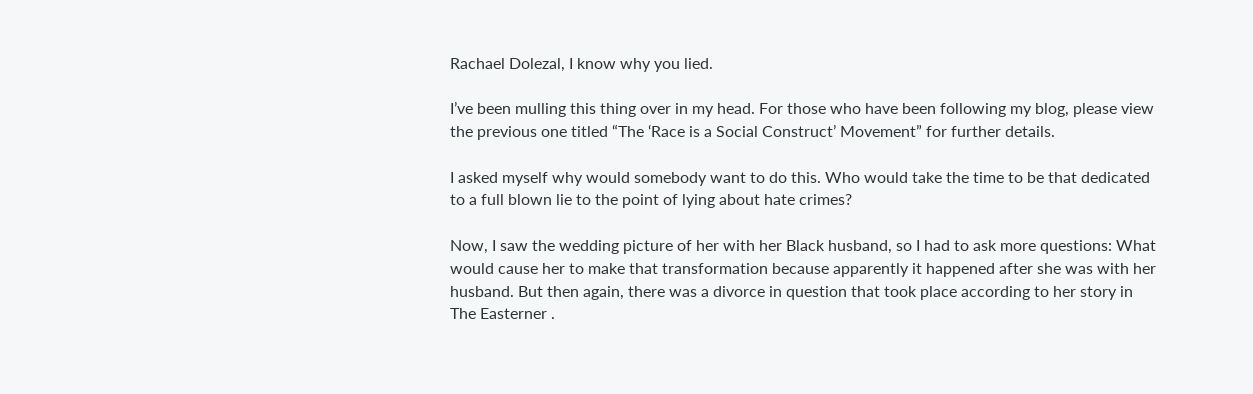Rachael Dolezal, I know why you lied.

I’ve been mulling this thing over in my head. For those who have been following my blog, please view the previous one titled “The ‘Race is a Social Construct’ Movement” for further details.

I asked myself why would somebody want to do this. Who would take the time to be that dedicated to a full blown lie to the point of lying about hate crimes?

Now, I saw the wedding picture of her with her Black husband, so I had to ask more questions: What would cause her to make that transformation because apparently it happened after she was with her husband. But then again, there was a divorce in question that took place according to her story in The Easterner .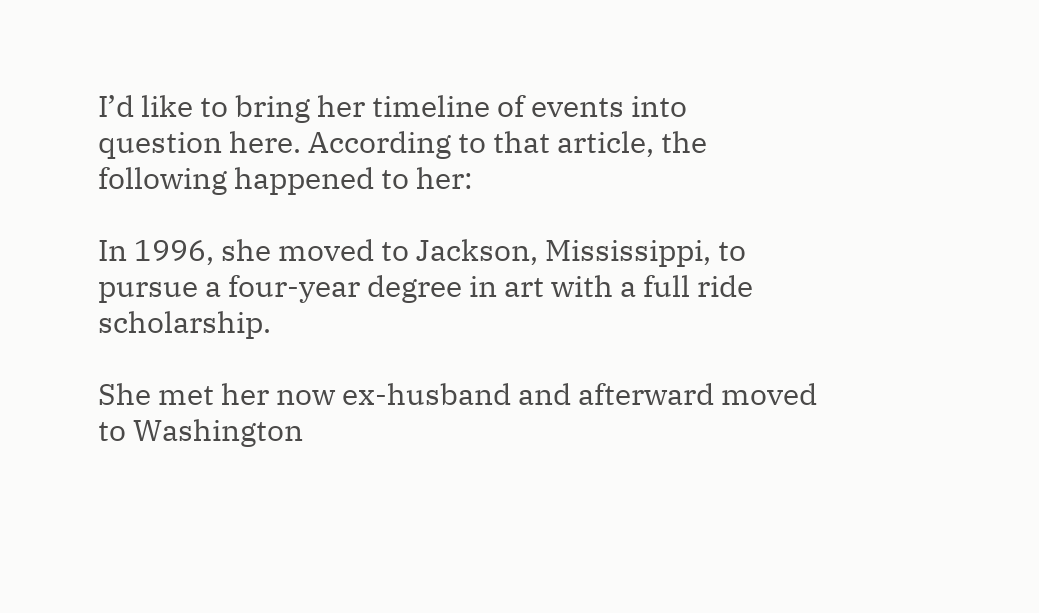I’d like to bring her timeline of events into question here. According to that article, the following happened to her:

In 1996, she moved to Jackson, Mississippi, to pursue a four-year degree in art with a full ride scholarship.

She met her now ex-husband and afterward moved to Washington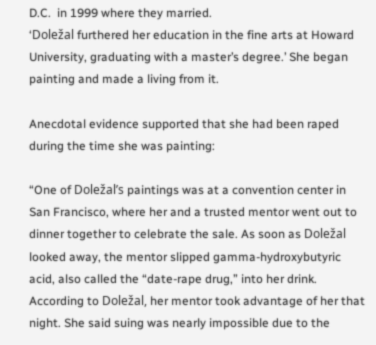D.C.  in 1999 where they married.
‘Doležal furthered her education in the fine arts at Howard University, graduating with a master’s degree.’ She began painting and made a living from it.

Anecdotal evidence supported that she had been raped during the time she was painting:

“One of Doležal’s paintings was at a convention center in San Francisco, where her and a trusted mentor went out to dinner together to celebrate the sale. As soon as Doležal looked away, the mentor slipped gamma-hydroxybutyric acid, also called the “date-rape drug,” into her drink. According to Doležal, her mentor took advantage of her that night. She said suing was nearly impossible due to the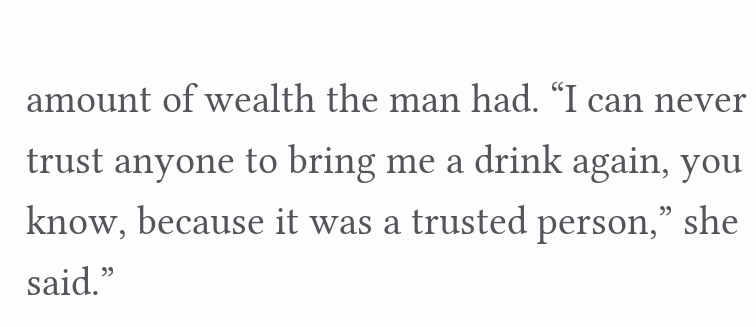amount of wealth the man had. “I can never trust anyone to bring me a drink again, you know, because it was a trusted person,” she said.”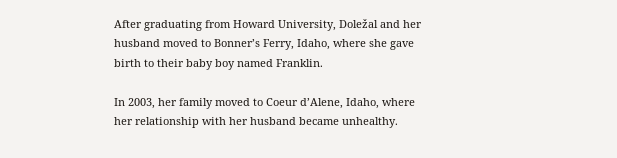After graduating from Howard University, Doležal and her husband moved to Bonner’s Ferry, Idaho, where she gave birth to their baby boy named Franklin.

In 2003, her family moved to Coeur d’Alene, Idaho, where her relationship with her husband became unhealthy.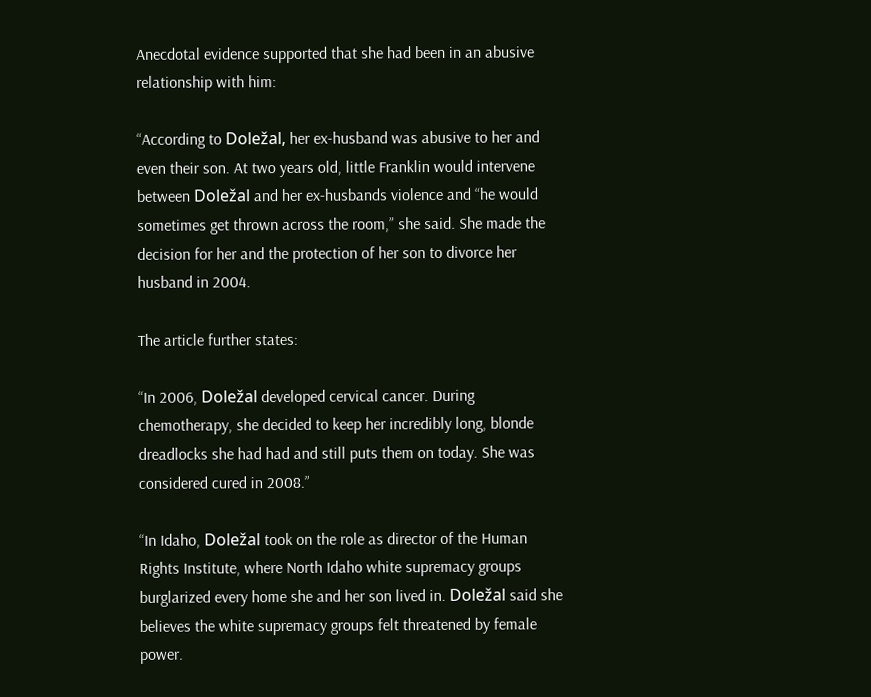Anecdotal evidence supported that she had been in an abusive relationship with him:

“According to Doležal, her ex-husband was abusive to her and even their son. At two years old, little Franklin would intervene between Doležal and her ex-husbands violence and “he would sometimes get thrown across the room,” she said. She made the decision for her and the protection of her son to divorce her husband in 2004.

The article further states:

“In 2006, Doležal developed cervical cancer. During chemotherapy, she decided to keep her incredibly long, blonde dreadlocks she had had and still puts them on today. She was considered cured in 2008.”

“In Idaho, Doležal took on the role as director of the Human Rights Institute, where North Idaho white supremacy groups burglarized every home she and her son lived in. Doležal said she believes the white supremacy groups felt threatened by female power.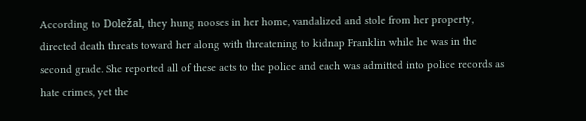According to Doležal, they hung nooses in her home, vandalized and stole from her property, directed death threats toward her along with threatening to kidnap Franklin while he was in the second grade. She reported all of these acts to the police and each was admitted into police records as hate crimes, yet the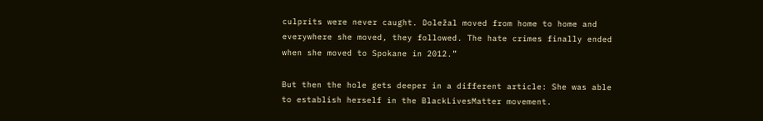culprits were never caught. Doležal moved from home to home and everywhere she moved, they followed. The hate crimes finally ended when she moved to Spokane in 2012.”

But then the hole gets deeper in a different article: She was able to establish herself in the BlackLivesMatter movement.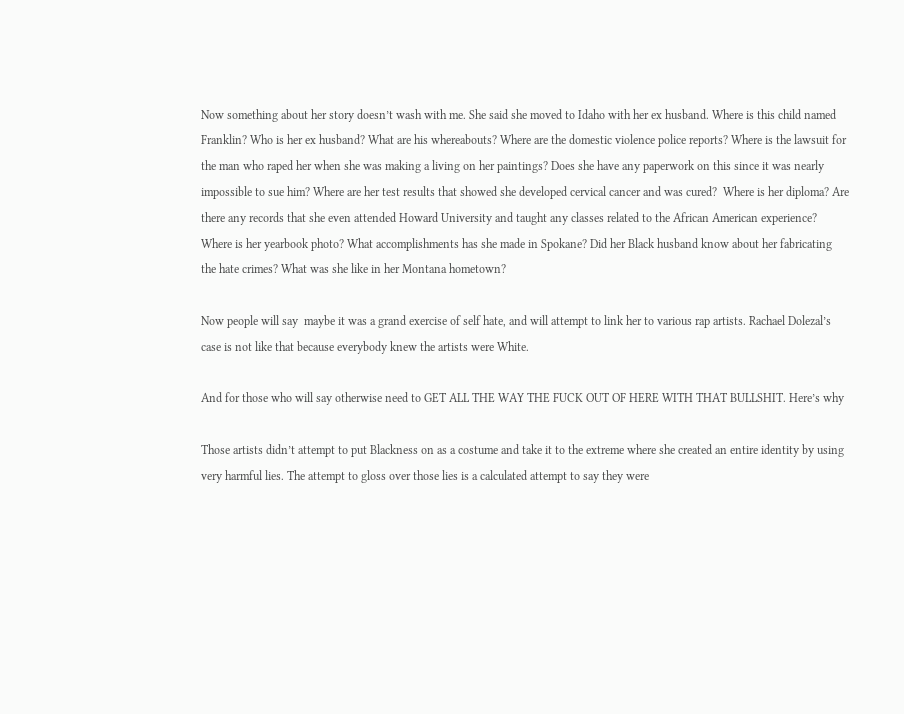Now something about her story doesn’t wash with me. She said she moved to Idaho with her ex husband. Where is this child named Franklin? Who is her ex husband? What are his whereabouts? Where are the domestic violence police reports? Where is the lawsuit for the man who raped her when she was making a living on her paintings? Does she have any paperwork on this since it was nearly impossible to sue him? Where are her test results that showed she developed cervical cancer and was cured?  Where is her diploma? Are there any records that she even attended Howard University and taught any classes related to the African American experience? Where is her yearbook photo? What accomplishments has she made in Spokane? Did her Black husband know about her fabricating the hate crimes? What was she like in her Montana hometown?

Now people will say  maybe it was a grand exercise of self hate, and will attempt to link her to various rap artists. Rachael Dolezal’s case is not like that because everybody knew the artists were White.

And for those who will say otherwise need to GET ALL THE WAY THE FUCK OUT OF HERE WITH THAT BULLSHIT. Here’s why

Those artists didn’t attempt to put Blackness on as a costume and take it to the extreme where she created an entire identity by using very harmful lies. The attempt to gloss over those lies is a calculated attempt to say they were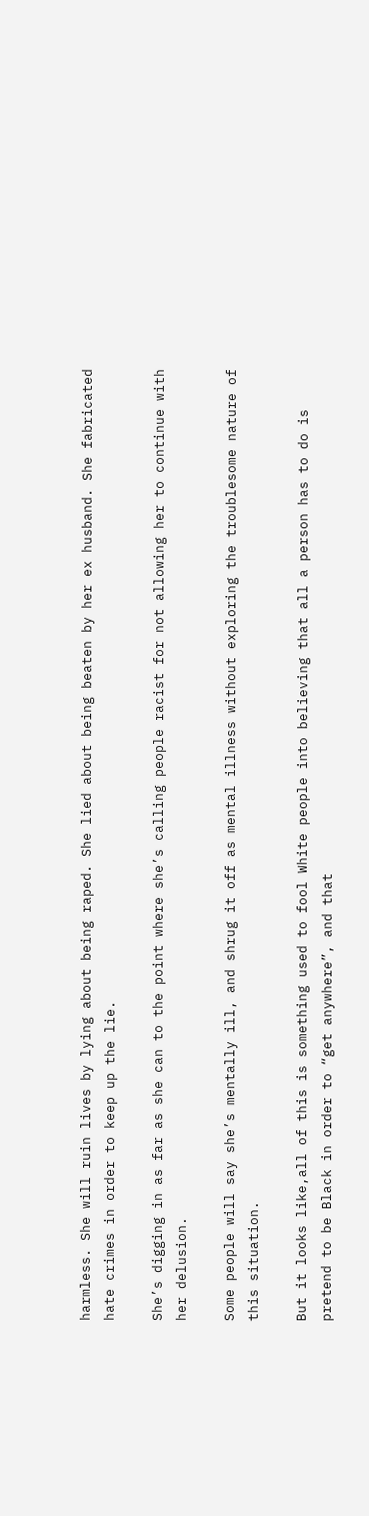harmless. She will ruin lives by lying about being raped. She lied about being beaten by her ex husband. She fabricated hate crimes in order to keep up the lie.

She’s digging in as far as she can to the point where she’s calling people racist for not allowing her to continue with her delusion.

Some people will say she’s mentally ill, and shrug it off as mental illness without exploring the troublesome nature of this situation.

But it looks like,all of this is something used to fool White people into believing that all a person has to do is pretend to be Black in order to “get anywhere”, and that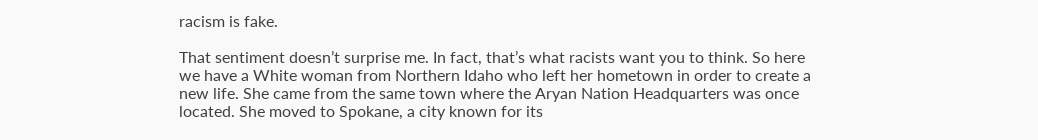racism is fake.

That sentiment doesn’t surprise me. In fact, that’s what racists want you to think. So here we have a White woman from Northern Idaho who left her hometown in order to create a new life. She came from the same town where the Aryan Nation Headquarters was once located. She moved to Spokane, a city known for its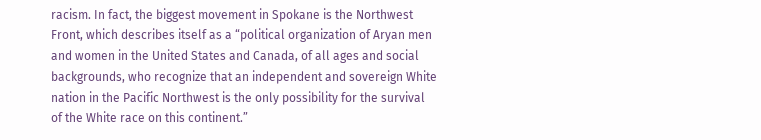racism. In fact, the biggest movement in Spokane is the Northwest Front, which describes itself as a “political organization of Aryan men and women in the United States and Canada, of all ages and social backgrounds, who recognize that an independent and sovereign White nation in the Pacific Northwest is the only possibility for the survival of the White race on this continent.”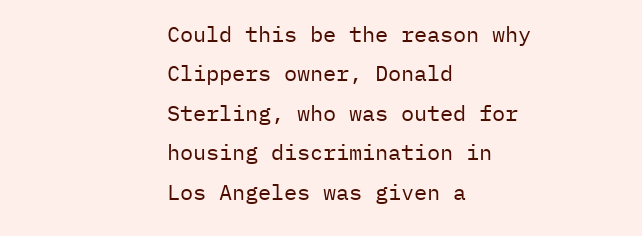Could this be the reason why Clippers owner, Donald Sterling, who was outed for housing discrimination in Los Angeles was given a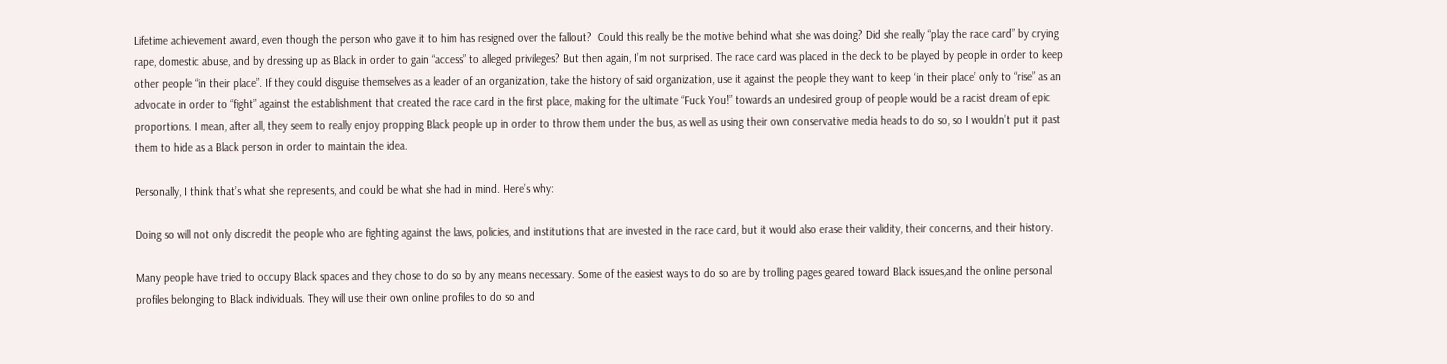Lifetime achievement award, even though the person who gave it to him has resigned over the fallout?  Could this really be the motive behind what she was doing? Did she really “play the race card” by crying rape, domestic abuse, and by dressing up as Black in order to gain “access” to alleged privileges? But then again, I’m not surprised. The race card was placed in the deck to be played by people in order to keep other people “in their place”. If they could disguise themselves as a leader of an organization, take the history of said organization, use it against the people they want to keep ‘in their place’ only to “rise” as an advocate in order to “fight” against the establishment that created the race card in the first place, making for the ultimate “Fuck You!” towards an undesired group of people would be a racist dream of epic proportions. I mean, after all, they seem to really enjoy propping Black people up in order to throw them under the bus, as well as using their own conservative media heads to do so, so I wouldn’t put it past them to hide as a Black person in order to maintain the idea.

Personally, I think that’s what she represents, and could be what she had in mind. Here’s why:

Doing so will not only discredit the people who are fighting against the laws, policies, and institutions that are invested in the race card, but it would also erase their validity, their concerns, and their history.

Many people have tried to occupy Black spaces and they chose to do so by any means necessary. Some of the easiest ways to do so are by trolling pages geared toward Black issues,and the online personal profiles belonging to Black individuals. They will use their own online profiles to do so and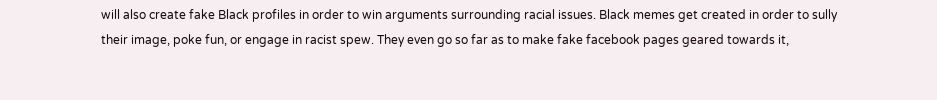will also create fake Black profiles in order to win arguments surrounding racial issues. Black memes get created in order to sully their image, poke fun, or engage in racist spew. They even go so far as to make fake facebook pages geared towards it,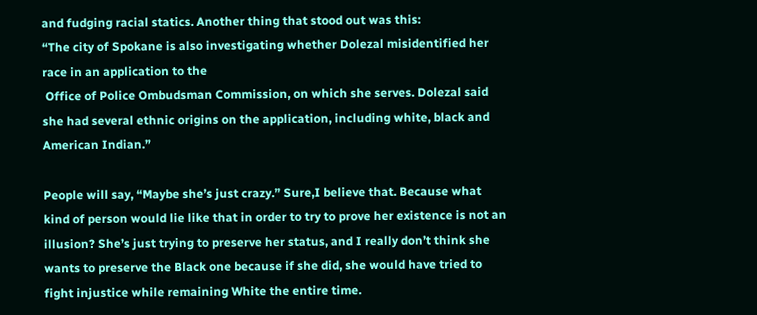and fudging racial statics. Another thing that stood out was this:
“The city of Spokane is also investigating whether Dolezal misidentified her race in an application to the
 Office of Police Ombudsman Commission, on which she serves. Dolezal said she had several ethnic origins on the application, including white, black and American Indian.”

People will say, “Maybe she’s just crazy.” Sure,I believe that. Because what kind of person would lie like that in order to try to prove her existence is not an illusion? She’s just trying to preserve her status, and I really don’t think she wants to preserve the Black one because if she did, she would have tried to fight injustice while remaining White the entire time.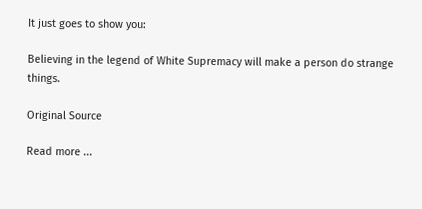It just goes to show you:

Believing in the legend of White Supremacy will make a person do strange things.

Original Source

Read more ...